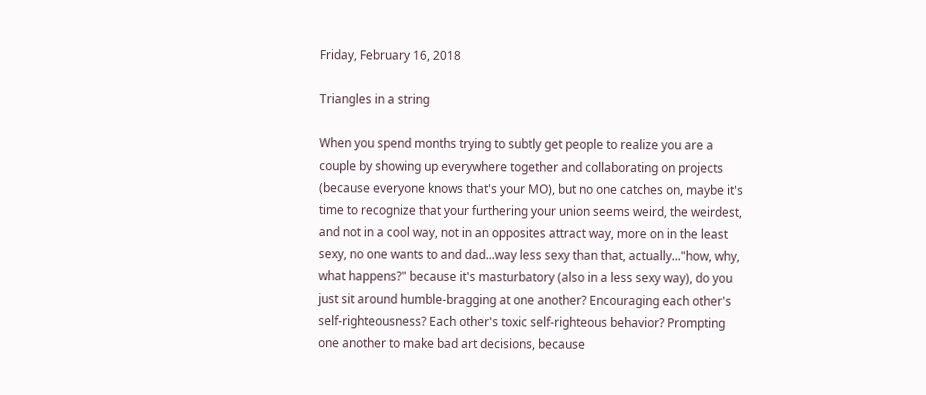Friday, February 16, 2018

Triangles in a string

When you spend months trying to subtly get people to realize you are a couple by showing up everywhere together and collaborating on projects (because everyone knows that's your MO), but no one catches on, maybe it's time to recognize that your furthering your union seems weird, the weirdest, and not in a cool way, not in an opposites attract way, more on in the least sexy, no one wants to and dad...way less sexy than that, actually..."how, why, what happens?" because it's masturbatory (also in a less sexy way), do you just sit around humble-bragging at one another? Encouraging each other's self-righteousness? Each other's toxic self-righteous behavior? Prompting one another to make bad art decisions, because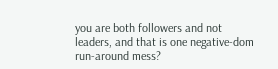you are both followers and not leaders, and that is one negative-dom run-around mess?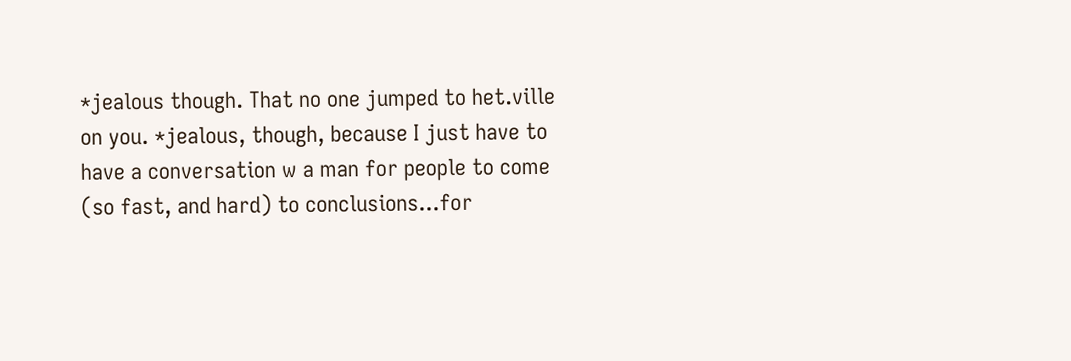*jealous though. That no one jumped to het.ville on you. *jealous, though, because I just have to have a conversation w a man for people to come (so fast, and hard) to conclusions...for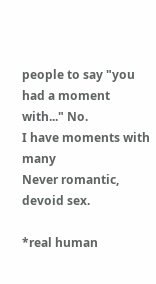people to say "you had a moment with..." No.
I have moments with many
Never romantic, devoid sex.

*real human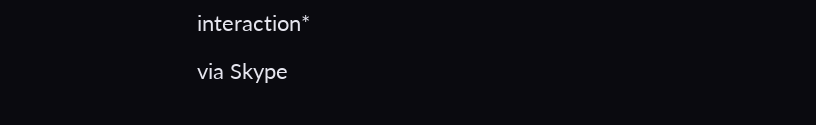interaction*

via Skype